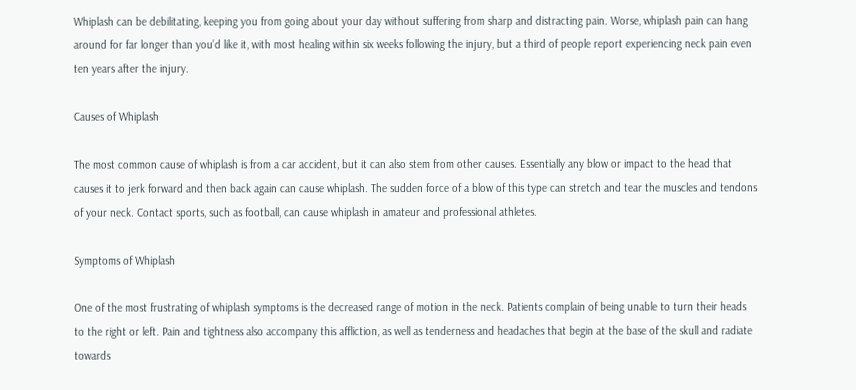Whiplash can be debilitating, keeping you from going about your day without suffering from sharp and distracting pain. Worse, whiplash pain can hang around for far longer than you’d like it, with most healing within six weeks following the injury, but a third of people report experiencing neck pain even ten years after the injury.

Causes of Whiplash

The most common cause of whiplash is from a car accident, but it can also stem from other causes. Essentially any blow or impact to the head that causes it to jerk forward and then back again can cause whiplash. The sudden force of a blow of this type can stretch and tear the muscles and tendons of your neck. Contact sports, such as football, can cause whiplash in amateur and professional athletes.

Symptoms of Whiplash

One of the most frustrating of whiplash symptoms is the decreased range of motion in the neck. Patients complain of being unable to turn their heads to the right or left. Pain and tightness also accompany this affliction, as well as tenderness and headaches that begin at the base of the skull and radiate towards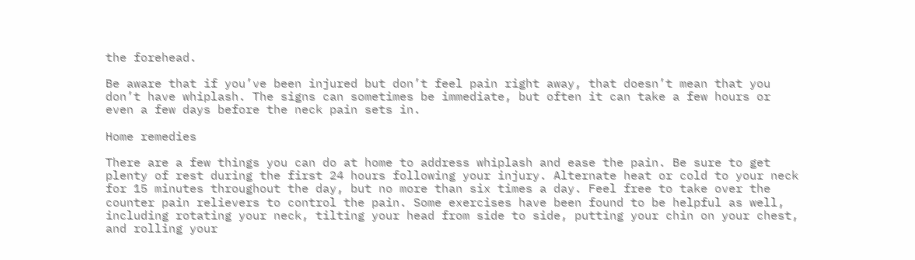the forehead.

Be aware that if you’ve been injured but don’t feel pain right away, that doesn’t mean that you don’t have whiplash. The signs can sometimes be immediate, but often it can take a few hours or even a few days before the neck pain sets in.

Home remedies

There are a few things you can do at home to address whiplash and ease the pain. Be sure to get plenty of rest during the first 24 hours following your injury. Alternate heat or cold to your neck for 15 minutes throughout the day, but no more than six times a day. Feel free to take over the counter pain relievers to control the pain. Some exercises have been found to be helpful as well, including rotating your neck, tilting your head from side to side, putting your chin on your chest, and rolling your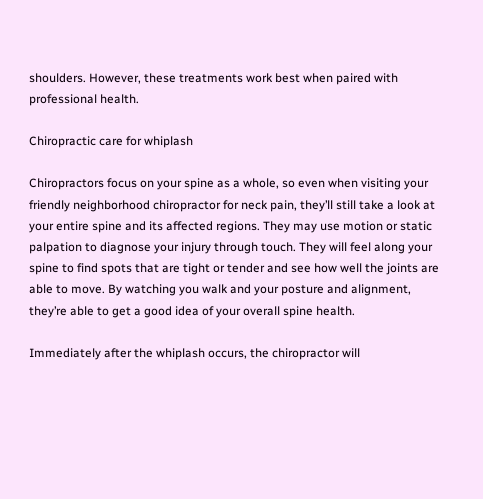shoulders. However, these treatments work best when paired with professional health.

Chiropractic care for whiplash

Chiropractors focus on your spine as a whole, so even when visiting your friendly neighborhood chiropractor for neck pain, they’ll still take a look at your entire spine and its affected regions. They may use motion or static palpation to diagnose your injury through touch. They will feel along your spine to find spots that are tight or tender and see how well the joints are able to move. By watching you walk and your posture and alignment, they’re able to get a good idea of your overall spine health.

Immediately after the whiplash occurs, the chiropractor will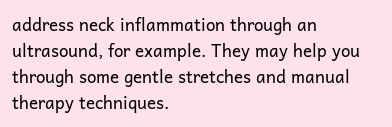address neck inflammation through an ultrasound, for example. They may help you through some gentle stretches and manual therapy techniques.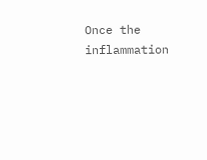Once the inflammation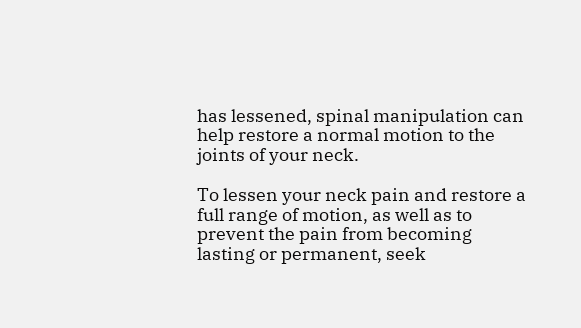has lessened, spinal manipulation can help restore a normal motion to the joints of your neck.

To lessen your neck pain and restore a full range of motion, as well as to prevent the pain from becoming lasting or permanent, seek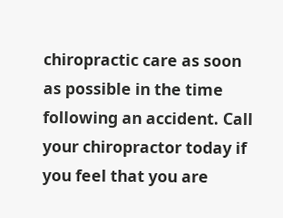chiropractic care as soon as possible in the time following an accident. Call your chiropractor today if you feel that you are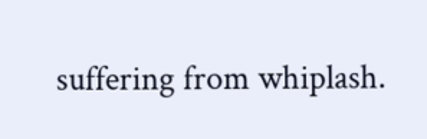suffering from whiplash.